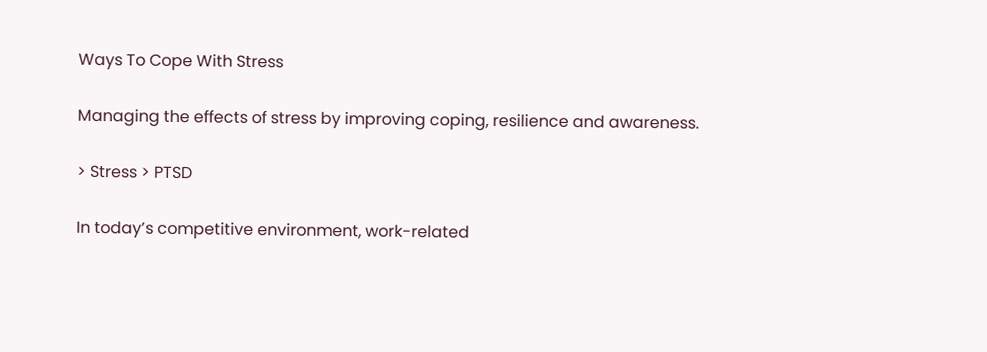Ways To Cope With Stress

Managing the effects of stress by improving coping, resilience and awareness.

> Stress > PTSD

In today’s competitive environment, work-related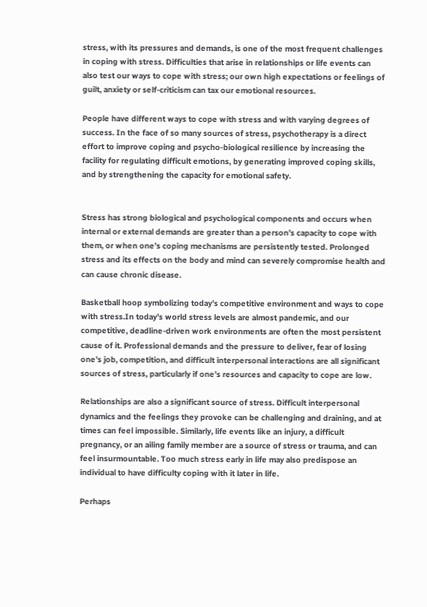stress, with its pressures and demands, is one of the most frequent challenges in coping with stress. Difficulties that arise in relationships or life events can also test our ways to cope with stress; our own high expectations or feelings of guilt, anxiety or self-criticism can tax our emotional resources.

People have different ways to cope with stress and with varying degrees of success. In the face of so many sources of stress, psychotherapy is a direct effort to improve coping and psycho-biological resilience by increasing the facility for regulating difficult emotions, by generating improved coping skills, and by strengthening the capacity for emotional safety.


Stress has strong biological and psychological components and occurs when internal or external demands are greater than a person’s capacity to cope with them, or when one’s coping mechanisms are persistently tested. Prolonged stress and its effects on the body and mind can severely compromise health and can cause chronic disease.

Basketball hoop symbolizing today’s competitive environment and ways to cope with stress.In today’s world stress levels are almost pandemic, and our competitive, deadline-driven work environments are often the most persistent cause of it. Professional demands and the pressure to deliver, fear of losing one’s job, competition, and difficult interpersonal interactions are all significant sources of stress, particularly if one’s resources and capacity to cope are low.

Relationships are also a significant source of stress. Difficult interpersonal dynamics and the feelings they provoke can be challenging and draining, and at times can feel impossible. Similarly, life events like an injury, a difficult pregnancy, or an ailing family member are a source of stress or trauma, and can feel insurmountable. Too much stress early in life may also predispose an individual to have difficulty coping with it later in life.

Perhaps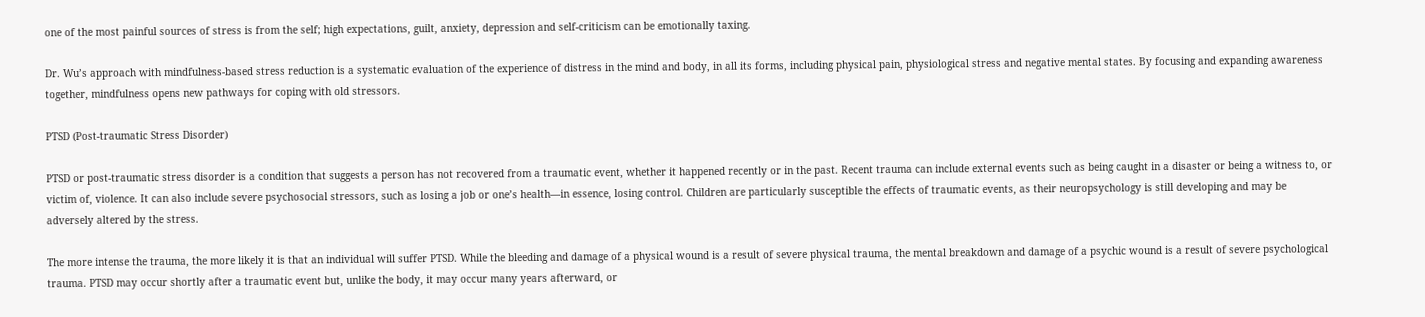one of the most painful sources of stress is from the self; high expectations, guilt, anxiety, depression and self-criticism can be emotionally taxing.

Dr. Wu’s approach with mindfulness-based stress reduction is a systematic evaluation of the experience of distress in the mind and body, in all its forms, including physical pain, physiological stress and negative mental states. By focusing and expanding awareness together, mindfulness opens new pathways for coping with old stressors.

PTSD (Post-traumatic Stress Disorder)

PTSD or post-traumatic stress disorder is a condition that suggests a person has not recovered from a traumatic event, whether it happened recently or in the past. Recent trauma can include external events such as being caught in a disaster or being a witness to, or victim of, violence. It can also include severe psychosocial stressors, such as losing a job or one’s health—in essence, losing control. Children are particularly susceptible the effects of traumatic events, as their neuropsychology is still developing and may be adversely altered by the stress.

The more intense the trauma, the more likely it is that an individual will suffer PTSD. While the bleeding and damage of a physical wound is a result of severe physical trauma, the mental breakdown and damage of a psychic wound is a result of severe psychological trauma. PTSD may occur shortly after a traumatic event but, unlike the body, it may occur many years afterward, or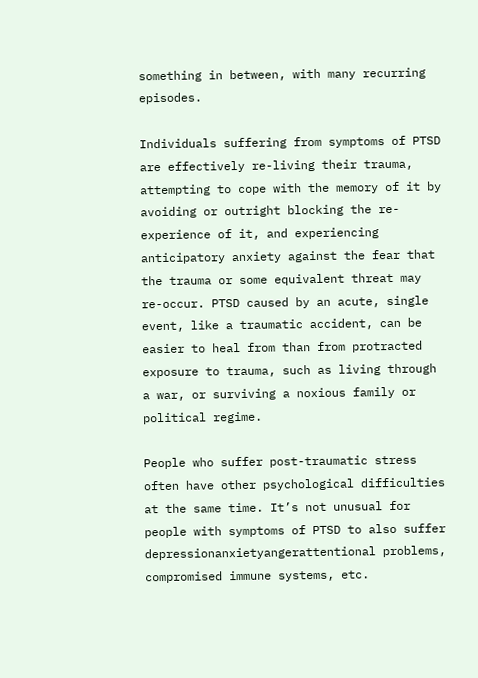something in between, with many recurring episodes.

Individuals suffering from symptoms of PTSD are effectively re-living their trauma, attempting to cope with the memory of it by avoiding or outright blocking the re-experience of it, and experiencing anticipatory anxiety against the fear that the trauma or some equivalent threat may re-occur. PTSD caused by an acute, single event, like a traumatic accident, can be easier to heal from than from protracted exposure to trauma, such as living through a war, or surviving a noxious family or political regime.

People who suffer post-traumatic stress often have other psychological difficulties at the same time. It’s not unusual for people with symptoms of PTSD to also suffer depressionanxietyangerattentional problems, compromised immune systems, etc.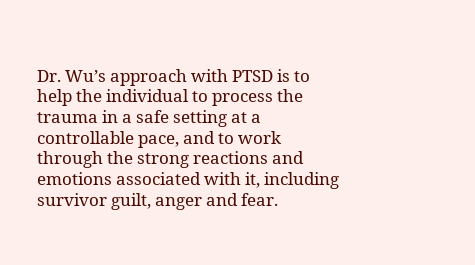Dr. Wu’s approach with PTSD is to help the individual to process the trauma in a safe setting at a controllable pace, and to work through the strong reactions and emotions associated with it, including survivor guilt, anger and fear.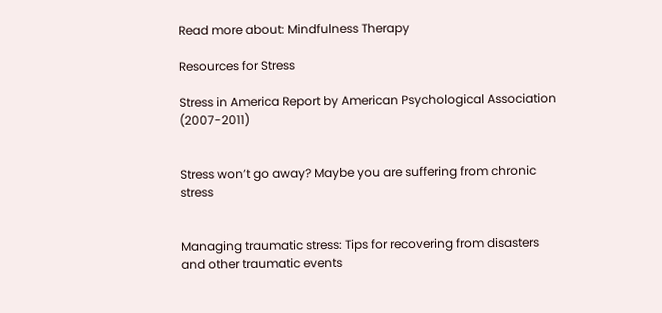Read more about: Mindfulness Therapy

Resources for Stress

Stress in America Report by American Psychological Association (2007-2011)


Stress won’t go away? Maybe you are suffering from chronic stress


Managing traumatic stress: Tips for recovering from disasters and other traumatic events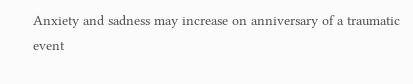Anxiety and sadness may increase on anniversary of a traumatic event